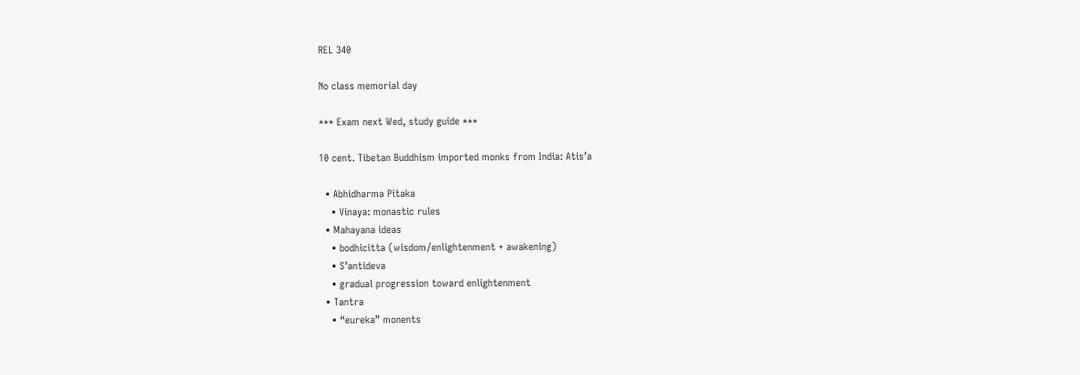REL 340

No class memorial day

*** Exam next Wed, study guide ***

10 cent. Tibetan Buddhism imported monks from India: Atis’a

  • Abhidharma Pitaka
    • Vinaya: monastic rules
  • Mahayana ideas
    • bodhicitta (wisdom/enlightenment + awakening)
    • S’antideva
    • gradual progression toward enlightenment
  • Tantra
    • “eureka” monents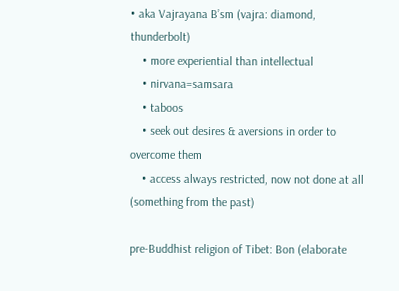• aka Vajrayana B’sm (vajra: diamond, thunderbolt)
    • more experiential than intellectual
    • nirvana=samsara
    • taboos
    • seek out desires & aversions in order to overcome them
    • access always restricted, now not done at all (something from the past)

pre-Buddhist religion of Tibet: Bon (elaborate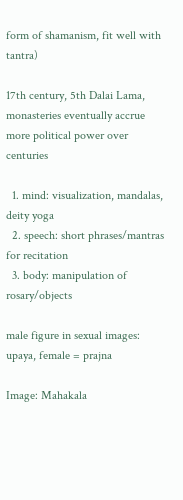form of shamanism, fit well with tantra)

17th century, 5th Dalai Lama, monasteries eventually accrue more political power over centuries

  1. mind: visualization, mandalas, deity yoga
  2. speech: short phrases/mantras for recitation
  3. body: manipulation of rosary/objects

male figure in sexual images: upaya, female = prajna

Image: Mahakala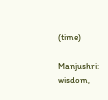(time)

Manjushri: wisdom,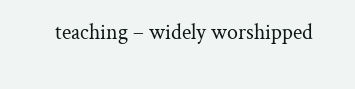teaching – widely worshipped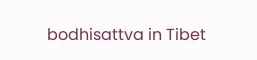bodhisattva in Tibet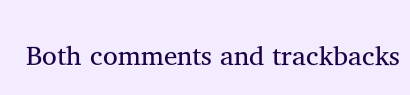Both comments and trackbacks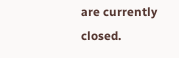are currently closed.